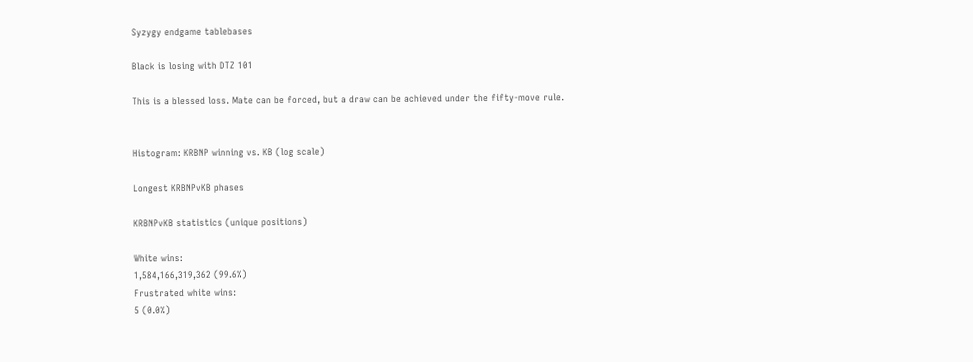Syzygy endgame tablebases

Black is losing with DTZ 101

This is a blessed loss. Mate can be forced, but a draw can be achieved under the fifty-move rule.


Histogram: KRBNP winning vs. KB (log scale)

Longest KRBNPvKB phases

KRBNPvKB statistics (unique positions)

White wins:
1,584,166,319,362 (99.6%)
Frustrated white wins:
5 (0.0%)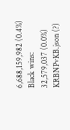6,688,159,982 (0.4%)
Black wins:
32,579,037 (0.0%)
KRBNPvKB.json (?)